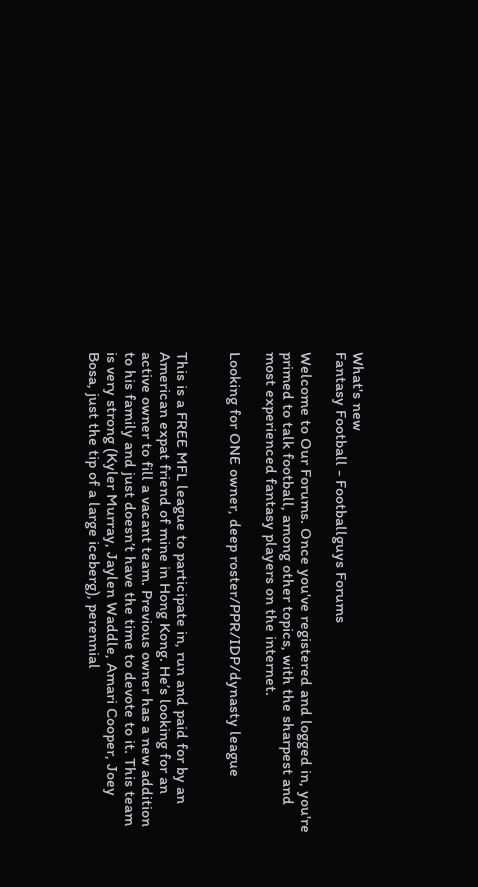What's new
Fantasy Football - Footballguys Forums

Welcome to Our Forums. Once you've registered and logged in, you're primed to talk football, among other topics, with the sharpest and most experienced fantasy players on the internet.

Looking for ONE owner, deep roster/PPR/IDP/dynasty league


This is a FREE MFL league to participate in, run and paid for by an American expat friend of mine in Hong Kong. He’s looking for an active owner to fill a vacant team. Previous owner has a new addition to his family and just doesn’t have the time to devote to it. This team is very strong (Kyler Murray, Jaylen Waddle, Amari Cooper, Joey Bosa, just the tip of a large iceberg), perennial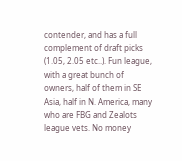contender, and has a full complement of draft picks (1.05, 2.05 etc..). Fun league, with a great bunch of owners, half of them in SE Asia, half in N. America, many who are FBG and Zealots league vets. No money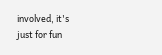involved, it's just for fun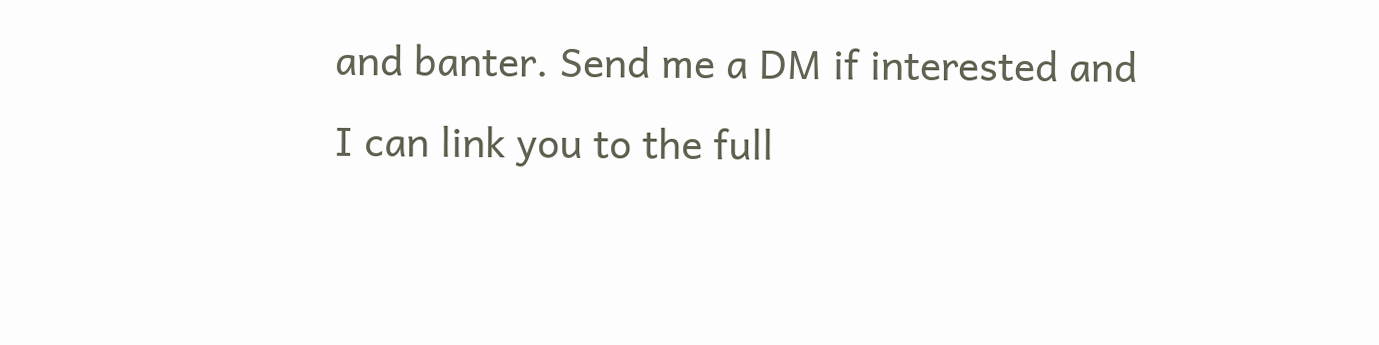and banter. Send me a DM if interested and I can link you to the full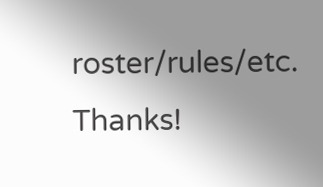roster/rules/etc. Thanks!